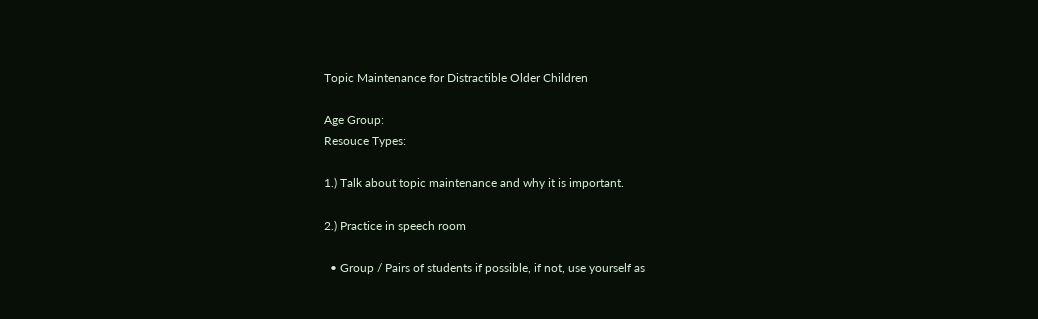Topic Maintenance for Distractible Older Children

Age Group:
Resouce Types:

1.) Talk about topic maintenance and why it is important.

2.) Practice in speech room

  • Group / Pairs of students if possible, if not, use yourself as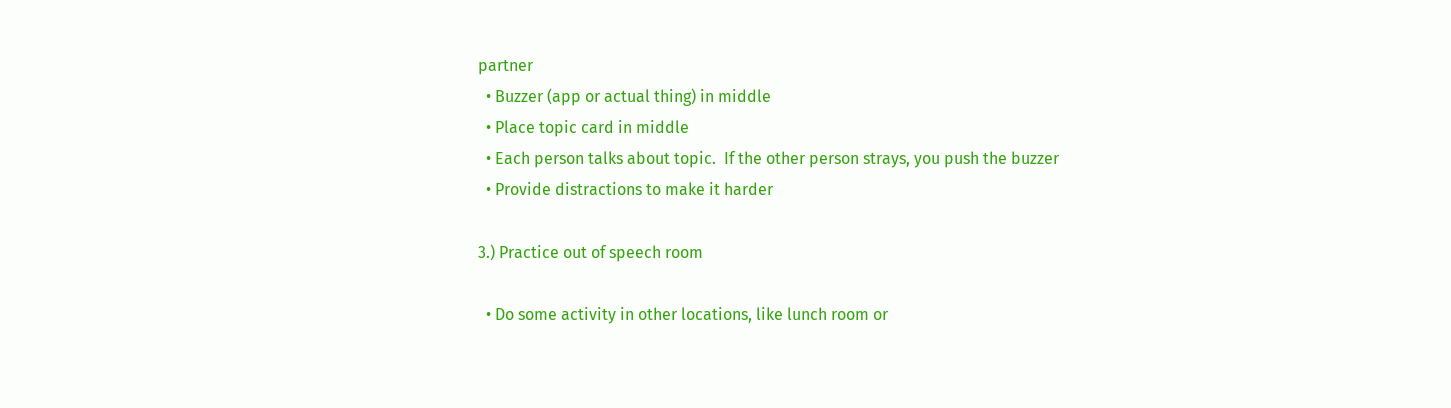partner
  • Buzzer (app or actual thing) in middle
  • Place topic card in middle
  • Each person talks about topic.  If the other person strays, you push the buzzer
  • Provide distractions to make it harder

3.) Practice out of speech room

  • Do some activity in other locations, like lunch room or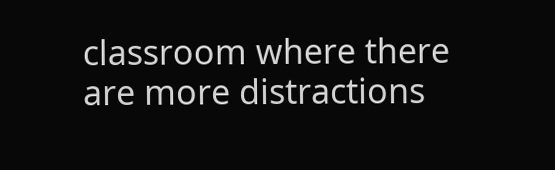classroom where there are more distractions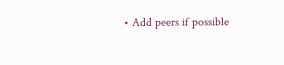• Add peers if possible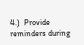4.)  Provide reminders during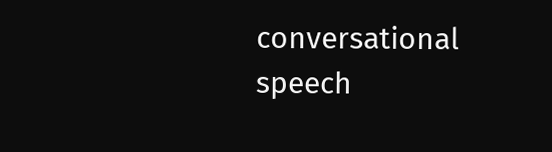conversational speech